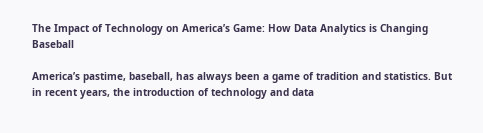The Impact of Technology on America’s Game: How Data Analytics is Changing Baseball

America’s pastime, baseball, has always been a game of tradition and statistics. But in recent years, the introduction of technology and data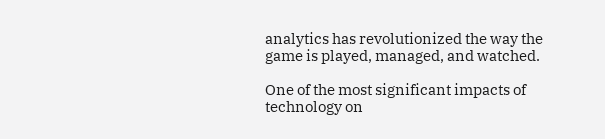analytics has revolutionized the way the game is played, managed, and watched.

One of the most significant impacts of technology on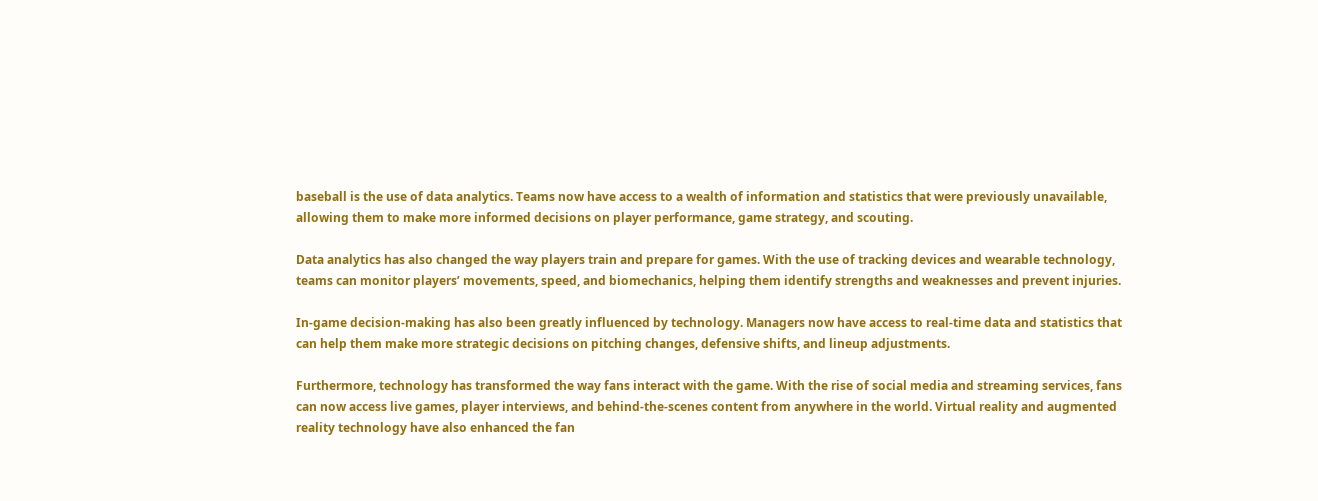baseball is the use of data analytics. Teams now have access to a wealth of information and statistics that were previously unavailable, allowing them to make more informed decisions on player performance, game strategy, and scouting.

Data analytics has also changed the way players train and prepare for games. With the use of tracking devices and wearable technology, teams can monitor players’ movements, speed, and biomechanics, helping them identify strengths and weaknesses and prevent injuries.

In-game decision-making has also been greatly influenced by technology. Managers now have access to real-time data and statistics that can help them make more strategic decisions on pitching changes, defensive shifts, and lineup adjustments.

Furthermore, technology has transformed the way fans interact with the game. With the rise of social media and streaming services, fans can now access live games, player interviews, and behind-the-scenes content from anywhere in the world. Virtual reality and augmented reality technology have also enhanced the fan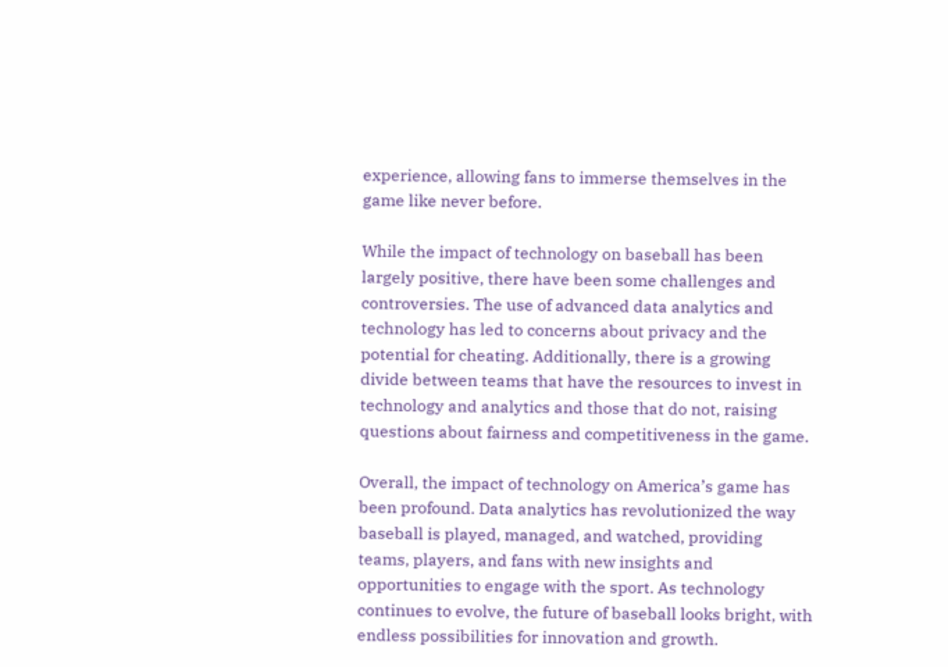experience, allowing fans to immerse themselves in the game like never before.

While the impact of technology on baseball has been largely positive, there have been some challenges and controversies. The use of advanced data analytics and technology has led to concerns about privacy and the potential for cheating. Additionally, there is a growing divide between teams that have the resources to invest in technology and analytics and those that do not, raising questions about fairness and competitiveness in the game.

Overall, the impact of technology on America’s game has been profound. Data analytics has revolutionized the way baseball is played, managed, and watched, providing teams, players, and fans with new insights and opportunities to engage with the sport. As technology continues to evolve, the future of baseball looks bright, with endless possibilities for innovation and growth.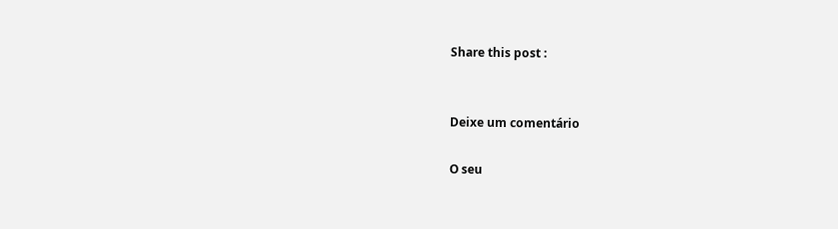Share this post :


Deixe um comentário

O seu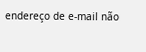endereço de e-mail não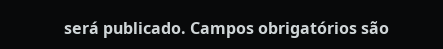será publicado. Campos obrigatórios são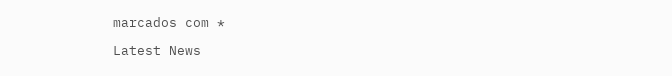marcados com *

Latest News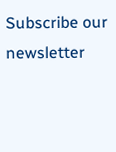Subscribe our newsletter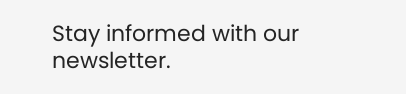Stay informed with our newsletter.